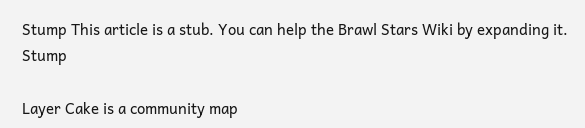Stump This article is a stub. You can help the Brawl Stars Wiki by expanding it. Stump

Layer Cake is a community map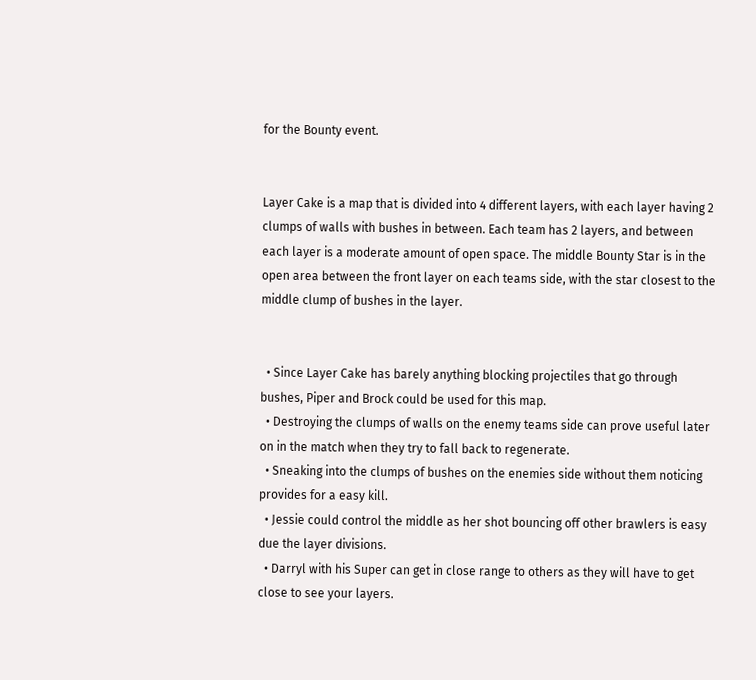for the Bounty event.


Layer Cake is a map that is divided into 4 different layers, with each layer having 2 clumps of walls with bushes in between. Each team has 2 layers, and between each layer is a moderate amount of open space. The middle Bounty Star is in the open area between the front layer on each teams side, with the star closest to the middle clump of bushes in the layer.


  • Since Layer Cake has barely anything blocking projectiles that go through bushes, Piper and Brock could be used for this map.
  • Destroying the clumps of walls on the enemy teams side can prove useful later on in the match when they try to fall back to regenerate.
  • Sneaking into the clumps of bushes on the enemies side without them noticing provides for a easy kill.
  • Jessie could control the middle as her shot bouncing off other brawlers is easy due the layer divisions.
  • Darryl with his Super can get in close range to others as they will have to get close to see your layers.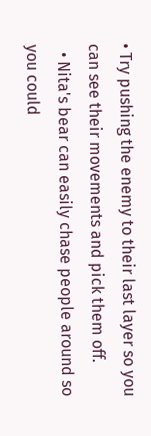• Try pushing the enemy to their last layer so you can see their movements and pick them off.
  • Nita's bear can easily chase people around so you could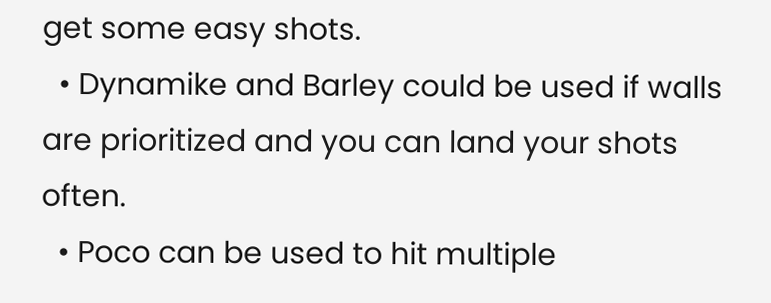get some easy shots.
  • Dynamike and Barley could be used if walls are prioritized and you can land your shots often.
  • Poco can be used to hit multiple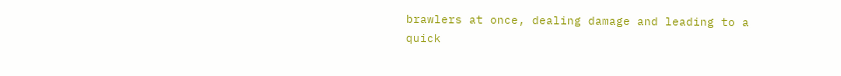brawlers at once, dealing damage and leading to a quick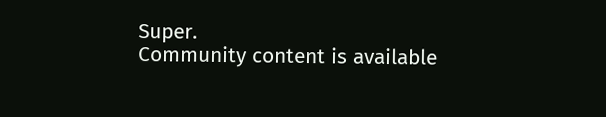Super.
Community content is available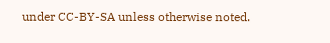under CC-BY-SA unless otherwise noted.